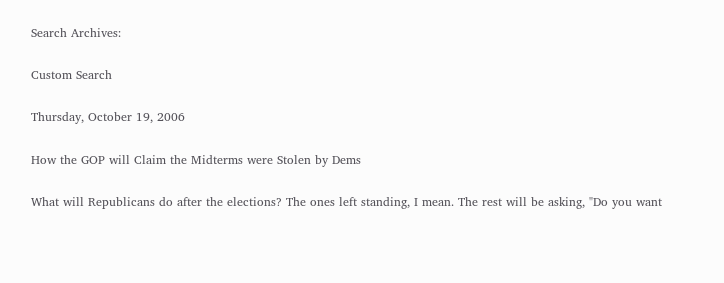Search Archives:

Custom Search

Thursday, October 19, 2006

How the GOP will Claim the Midterms were Stolen by Dems

What will Republicans do after the elections? The ones left standing, I mean. The rest will be asking, "Do you want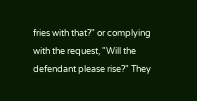fries with that?" or complying with the request, "Will the defendant please rise?" They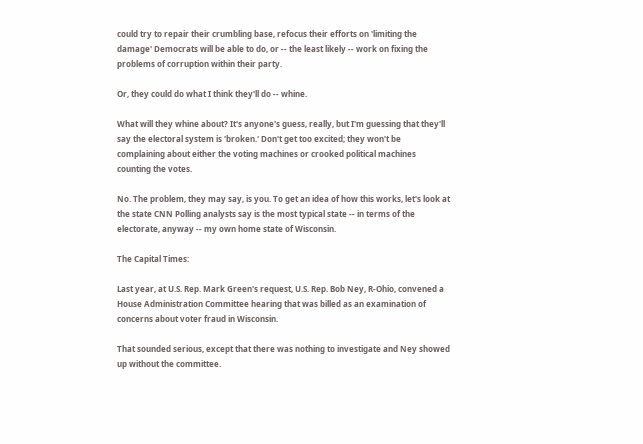could try to repair their crumbling base, refocus their efforts on 'limiting the damage' Democrats will be able to do, or -- the least likely -- work on fixing the problems of corruption within their party.

Or, they could do what I think they'll do -- whine.

What will they whine about? It's anyone's guess, really, but I'm guessing that they'll say the electoral system is 'broken.' Don't get too excited; they won't be complaining about either the voting machines or crooked political machines counting the votes.

No. The problem, they may say, is you. To get an idea of how this works, let's look at the state CNN Polling analysts say is the most typical state -- in terms of the electorate, anyway -- my own home state of Wisconsin.

The Capital Times:

Last year, at U.S. Rep. Mark Green's request, U.S. Rep. Bob Ney, R-Ohio, convened a House Administration Committee hearing that was billed as an examination of concerns about voter fraud in Wisconsin.

That sounded serious, except that there was nothing to investigate and Ney showed up without the committee.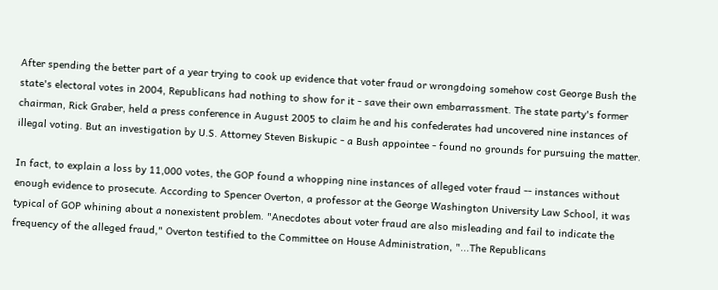After spending the better part of a year trying to cook up evidence that voter fraud or wrongdoing somehow cost George Bush the state's electoral votes in 2004, Republicans had nothing to show for it - save their own embarrassment. The state party's former chairman, Rick Graber, held a press conference in August 2005 to claim he and his confederates had uncovered nine instances of illegal voting. But an investigation by U.S. Attorney Steven Biskupic - a Bush appointee - found no grounds for pursuing the matter.

In fact, to explain a loss by 11,000 votes, the GOP found a whopping nine instances of alleged voter fraud -- instances without enough evidence to prosecute. According to Spencer Overton, a professor at the George Washington University Law School, it was typical of GOP whining about a nonexistent problem. "Anecdotes about voter fraud are also misleading and fail to indicate the frequency of the alleged fraud," Overton testified to the Committee on House Administration, "...The Republicans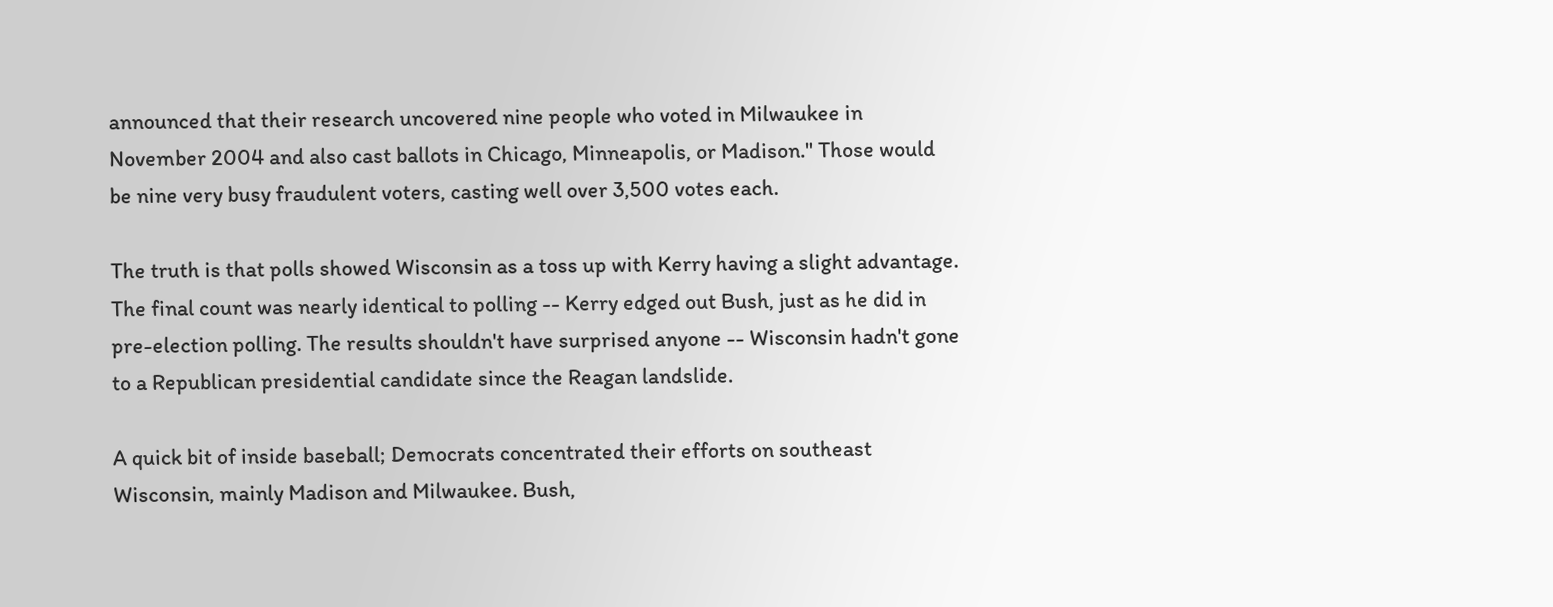announced that their research uncovered nine people who voted in Milwaukee in November 2004 and also cast ballots in Chicago, Minneapolis, or Madison." Those would be nine very busy fraudulent voters, casting well over 3,500 votes each.

The truth is that polls showed Wisconsin as a toss up with Kerry having a slight advantage. The final count was nearly identical to polling -- Kerry edged out Bush, just as he did in pre-election polling. The results shouldn't have surprised anyone -- Wisconsin hadn't gone to a Republican presidential candidate since the Reagan landslide.

A quick bit of inside baseball; Democrats concentrated their efforts on southeast Wisconsin, mainly Madison and Milwaukee. Bush,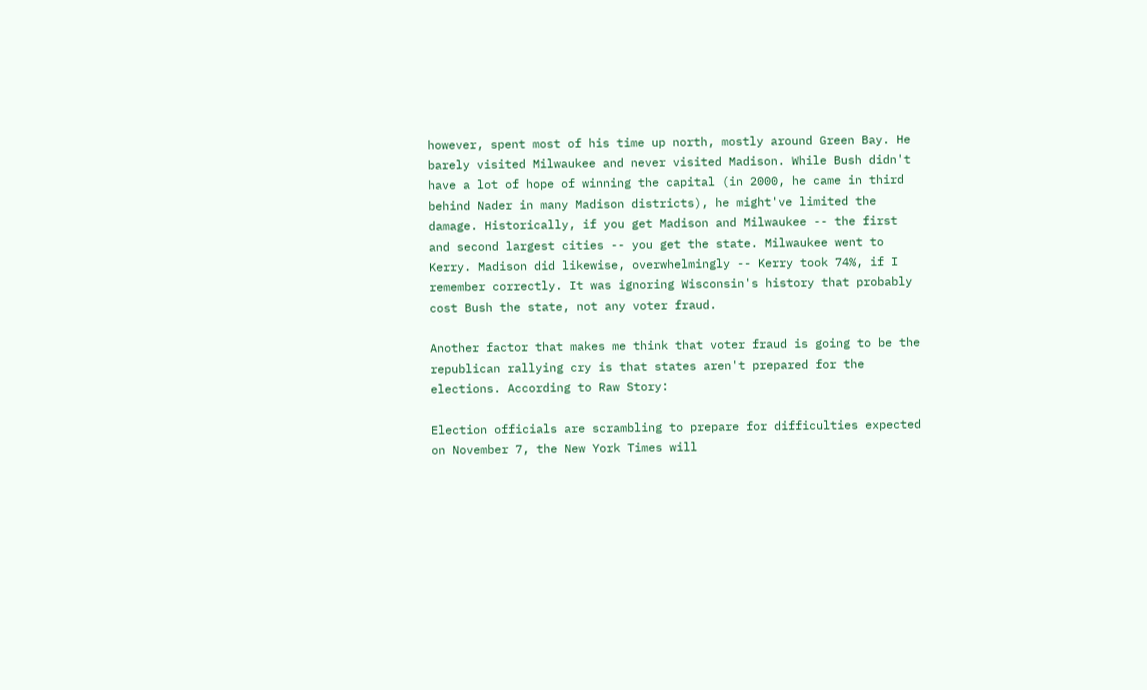however, spent most of his time up north, mostly around Green Bay. He barely visited Milwaukee and never visited Madison. While Bush didn't have a lot of hope of winning the capital (in 2000, he came in third behind Nader in many Madison districts), he might've limited the damage. Historically, if you get Madison and Milwaukee -- the first and second largest cities -- you get the state. Milwaukee went to Kerry. Madison did likewise, overwhelmingly -- Kerry took 74%, if I remember correctly. It was ignoring Wisconsin's history that probably cost Bush the state, not any voter fraud.

Another factor that makes me think that voter fraud is going to be the republican rallying cry is that states aren't prepared for the elections. According to Raw Story:

Election officials are scrambling to prepare for difficulties expected on November 7, the New York Times will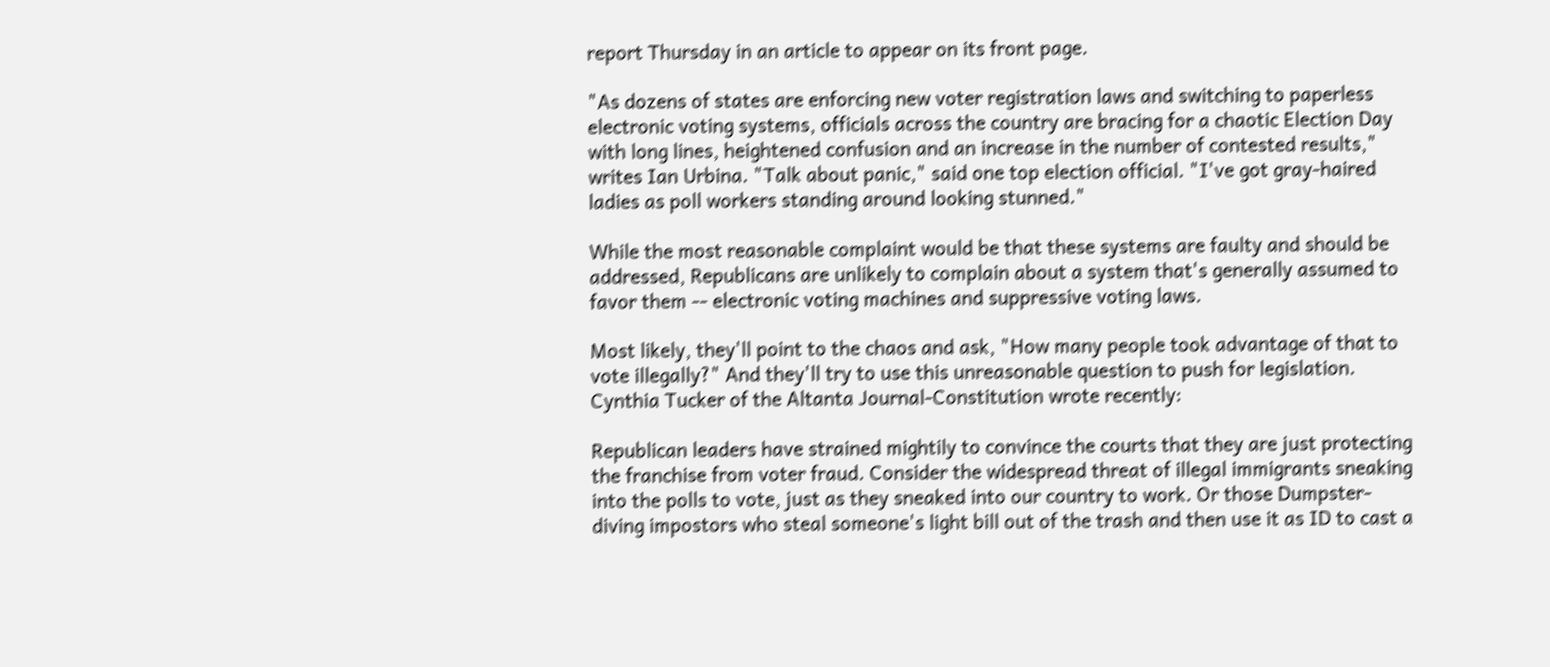report Thursday in an article to appear on its front page.

"As dozens of states are enforcing new voter registration laws and switching to paperless electronic voting systems, officials across the country are bracing for a chaotic Election Day with long lines, heightened confusion and an increase in the number of contested results," writes Ian Urbina. "Talk about panic," said one top election official. "I've got gray-haired ladies as poll workers standing around looking stunned."

While the most reasonable complaint would be that these systems are faulty and should be addressed, Republicans are unlikely to complain about a system that's generally assumed to favor them -- electronic voting machines and suppressive voting laws.

Most likely, they'll point to the chaos and ask, "How many people took advantage of that to vote illegally?" And they'll try to use this unreasonable question to push for legislation. Cynthia Tucker of the Altanta Journal-Constitution wrote recently:

Republican leaders have strained mightily to convince the courts that they are just protecting the franchise from voter fraud. Consider the widespread threat of illegal immigrants sneaking into the polls to vote, just as they sneaked into our country to work. Or those Dumpster-diving impostors who steal someone's light bill out of the trash and then use it as ID to cast a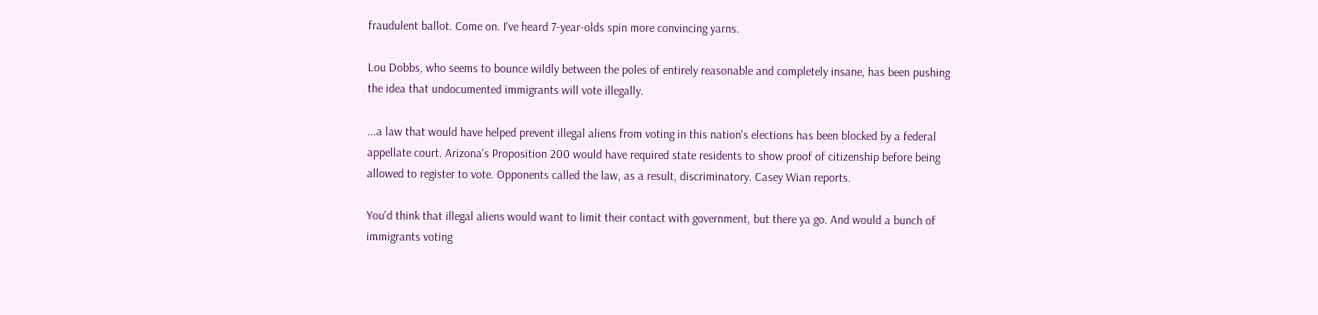fraudulent ballot. Come on. I've heard 7-year-olds spin more convincing yarns.

Lou Dobbs, who seems to bounce wildly between the poles of entirely reasonable and completely insane, has been pushing the idea that undocumented immigrants will vote illegally.

...a law that would have helped prevent illegal aliens from voting in this nation's elections has been blocked by a federal appellate court. Arizona's Proposition 200 would have required state residents to show proof of citizenship before being allowed to register to vote. Opponents called the law, as a result, discriminatory. Casey Wian reports.

You'd think that illegal aliens would want to limit their contact with government, but there ya go. And would a bunch of immigrants voting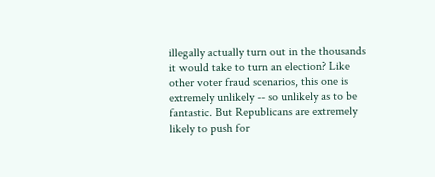illegally actually turn out in the thousands it would take to turn an election? Like other voter fraud scenarios, this one is extremely unlikely -- so unlikely as to be fantastic. But Republicans are extremely likely to push for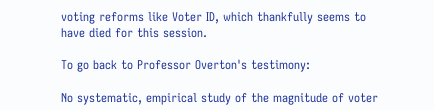voting reforms like Voter ID, which thankfully seems to have died for this session.

To go back to Professor Overton's testimony:

No systematic, empirical study of the magnitude of voter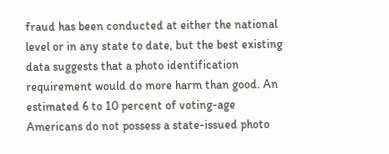fraud has been conducted at either the national level or in any state to date, but the best existing data suggests that a photo identification requirement would do more harm than good. An estimated 6 to 10 percent of voting-age Americans do not possess a state-issued photo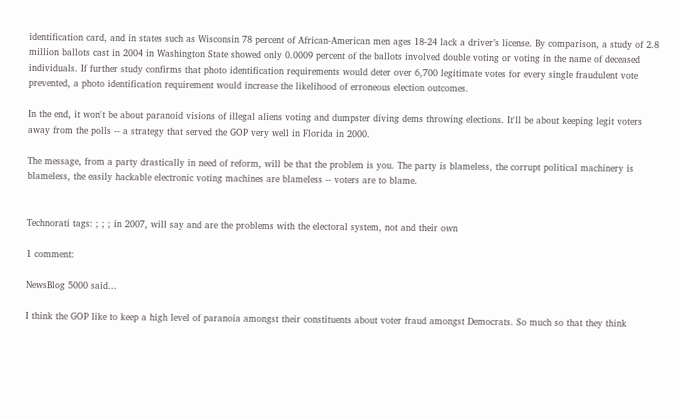identification card, and in states such as Wisconsin 78 percent of African-American men ages 18-24 lack a driver’s license. By comparison, a study of 2.8 million ballots cast in 2004 in Washington State showed only 0.0009 percent of the ballots involved double voting or voting in the name of deceased individuals. If further study confirms that photo identification requirements would deter over 6,700 legitimate votes for every single fraudulent vote prevented, a photo identification requirement would increase the likelihood of erroneous election outcomes.

In the end, it won't be about paranoid visions of illegal aliens voting and dumpster diving dems throwing elections. It'll be about keeping legit voters away from the polls -- a strategy that served the GOP very well in Florida in 2000.

The message, from a party drastically in need of reform, will be that the problem is you. The party is blameless, the corrupt political machinery is blameless, the easily hackable electronic voting machines are blameless -- voters are to blame.


Technorati tags: ; ; ; in 2007, will say and are the problems with the electoral system, not and their own

1 comment:

NewsBlog 5000 said...

I think the GOP like to keep a high level of paranoia amongst their constituents about voter fraud amongst Democrats. So much so that they think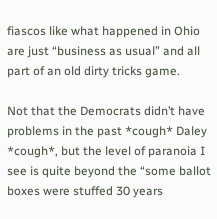fiascos like what happened in Ohio are just “business as usual” and all part of an old dirty tricks game.

Not that the Democrats didn’t have problems in the past *cough* Daley *cough*, but the level of paranoia I see is quite beyond the “some ballot boxes were stuffed 30 years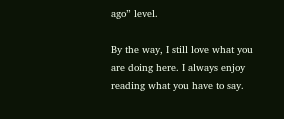ago” level.

By the way, I still love what you are doing here. I always enjoy reading what you have to say.